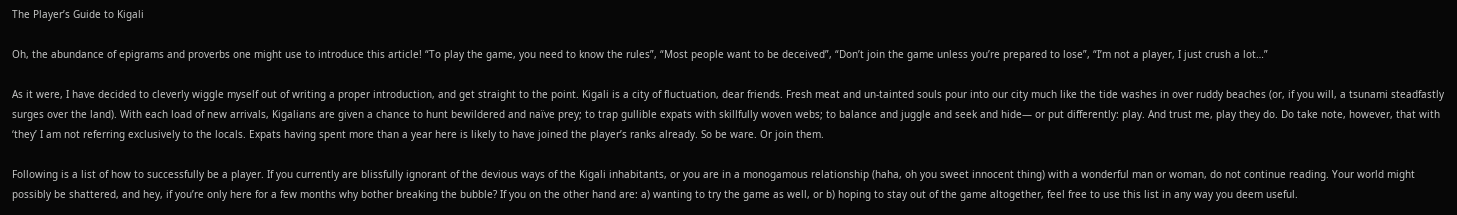The Player’s Guide to Kigali

Oh, the abundance of epigrams and proverbs one might use to introduce this article! “To play the game, you need to know the rules”, “Most people want to be deceived”, “Don’t join the game unless you’re prepared to lose”, “I’m not a player, I just crush a lot…”

As it were, I have decided to cleverly wiggle myself out of writing a proper introduction, and get straight to the point. Kigali is a city of fluctuation, dear friends. Fresh meat and un-tainted souls pour into our city much like the tide washes in over ruddy beaches (or, if you will, a tsunami steadfastly surges over the land). With each load of new arrivals, Kigalians are given a chance to hunt bewildered and naïve prey; to trap gullible expats with skillfully woven webs; to balance and juggle and seek and hide— or put differently: play. And trust me, play they do. Do take note, however, that with ‘they’ I am not referring exclusively to the locals. Expats having spent more than a year here is likely to have joined the player’s ranks already. So be ware. Or join them.

Following is a list of how to successfully be a player. If you currently are blissfully ignorant of the devious ways of the Kigali inhabitants, or you are in a monogamous relationship (haha, oh you sweet innocent thing) with a wonderful man or woman, do not continue reading. Your world might possibly be shattered, and hey, if you’re only here for a few months why bother breaking the bubble? If you on the other hand are: a) wanting to try the game as well, or b) hoping to stay out of the game altogether, feel free to use this list in any way you deem useful.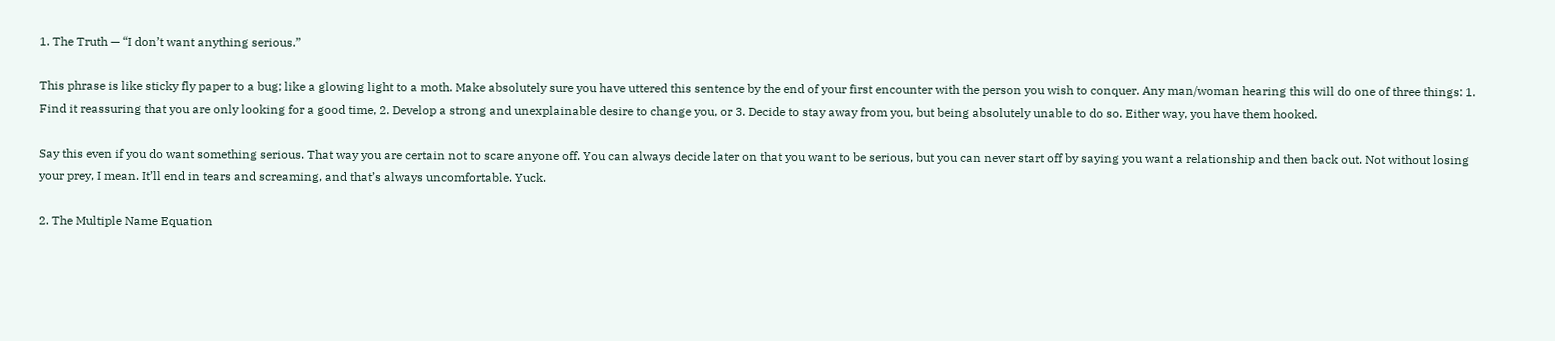1. The Truth — “I don’t want anything serious.”

This phrase is like sticky fly paper to a bug; like a glowing light to a moth. Make absolutely sure you have uttered this sentence by the end of your first encounter with the person you wish to conquer. Any man/woman hearing this will do one of three things: 1. Find it reassuring that you are only looking for a good time, 2. Develop a strong and unexplainable desire to change you, or 3. Decide to stay away from you, but being absolutely unable to do so. Either way, you have them hooked.

Say this even if you do want something serious. That way you are certain not to scare anyone off. You can always decide later on that you want to be serious, but you can never start off by saying you want a relationship and then back out. Not without losing your prey, I mean. It’ll end in tears and screaming, and that’s always uncomfortable. Yuck.

2. The Multiple Name Equation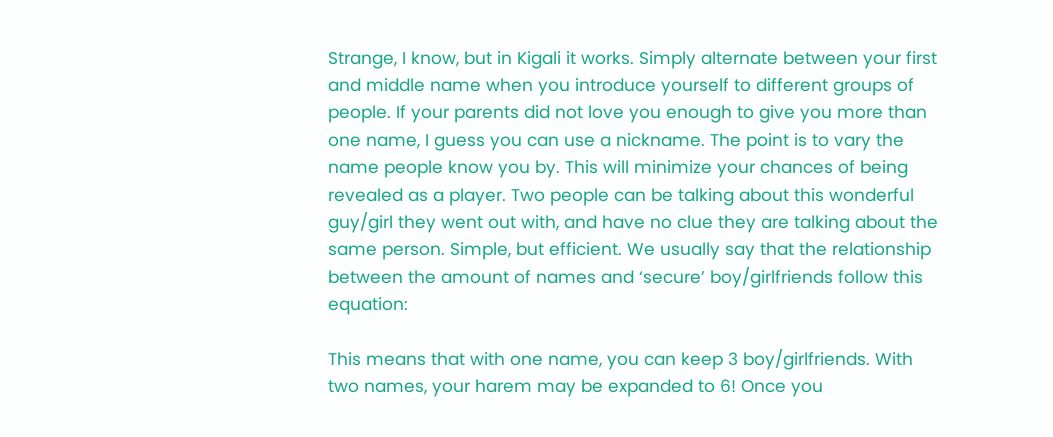Strange, I know, but in Kigali it works. Simply alternate between your first and middle name when you introduce yourself to different groups of people. If your parents did not love you enough to give you more than one name, I guess you can use a nickname. The point is to vary the name people know you by. This will minimize your chances of being revealed as a player. Two people can be talking about this wonderful guy/girl they went out with, and have no clue they are talking about the same person. Simple, but efficient. We usually say that the relationship between the amount of names and ‘secure’ boy/girlfriends follow this equation:

This means that with one name, you can keep 3 boy/girlfriends. With two names, your harem may be expanded to 6! Once you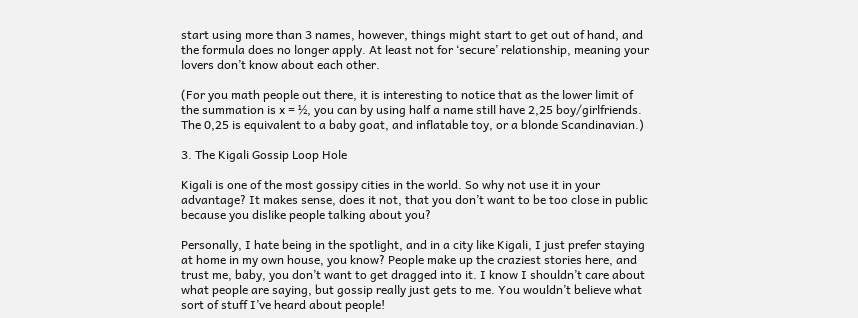start using more than 3 names, however, things might start to get out of hand, and the formula does no longer apply. At least not for ‘secure’ relationship, meaning your lovers don’t know about each other.

(For you math people out there, it is interesting to notice that as the lower limit of the summation is x = ½, you can by using half a name still have 2,25 boy/girlfriends. The 0,25 is equivalent to a baby goat, and inflatable toy, or a blonde Scandinavian.)

3. The Kigali Gossip Loop Hole

Kigali is one of the most gossipy cities in the world. So why not use it in your advantage? It makes sense, does it not, that you don’t want to be too close in public because you dislike people talking about you?

Personally, I hate being in the spotlight, and in a city like Kigali, I just prefer staying at home in my own house, you know? People make up the craziest stories here, and trust me, baby, you don’t want to get dragged into it. I know I shouldn’t care about what people are saying, but gossip really just gets to me. You wouldn’t believe what sort of stuff I’ve heard about people!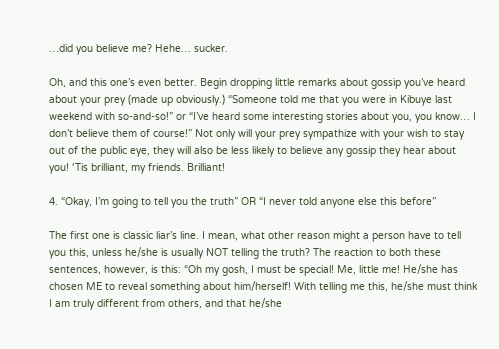…did you believe me? Hehe… sucker.

Oh, and this one’s even better. Begin dropping little remarks about gossip you’ve heard about your prey (made up obviously.) “Someone told me that you were in Kibuye last weekend with so-and-so!” or “I’ve heard some interesting stories about you, you know… I don’t believe them of course!” Not only will your prey sympathize with your wish to stay out of the public eye, they will also be less likely to believe any gossip they hear about you! ‘Tis brilliant, my friends. Brilliant!

4. “Okay, I’m going to tell you the truth” OR “I never told anyone else this before”

The first one is classic liar’s line. I mean, what other reason might a person have to tell you this, unless he/she is usually NOT telling the truth? The reaction to both these sentences, however, is this: “Oh my gosh, I must be special! Me, little me! He/she has chosen ME to reveal something about him/herself! With telling me this, he/she must think I am truly different from others, and that he/she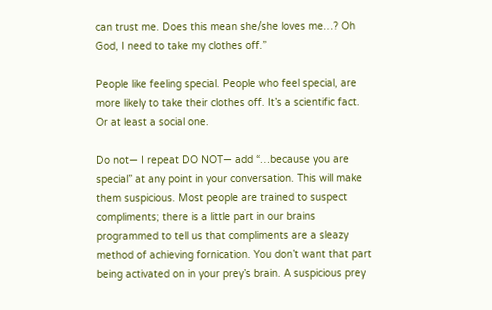can trust me. Does this mean she/she loves me…? Oh God, I need to take my clothes off.”

People like feeling special. People who feel special, are more likely to take their clothes off. It’s a scientific fact. Or at least a social one.

Do not— I repeat DO NOT— add “…because you are special” at any point in your conversation. This will make them suspicious. Most people are trained to suspect compliments; there is a little part in our brains programmed to tell us that compliments are a sleazy method of achieving fornication. You don’t want that part being activated on in your prey’s brain. A suspicious prey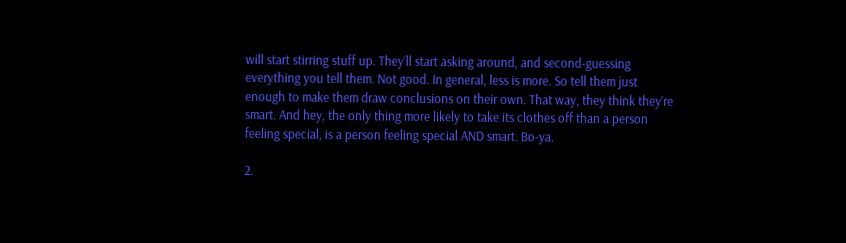will start stirring stuff up. They’ll start asking around, and second-guessing everything you tell them. Not good. In general, less is more. So tell them just enough to make them draw conclusions on their own. That way, they think they’re smart. And hey, the only thing more likely to take its clothes off than a person feeling special, is a person feeling special AND smart. Bo-ya.

2.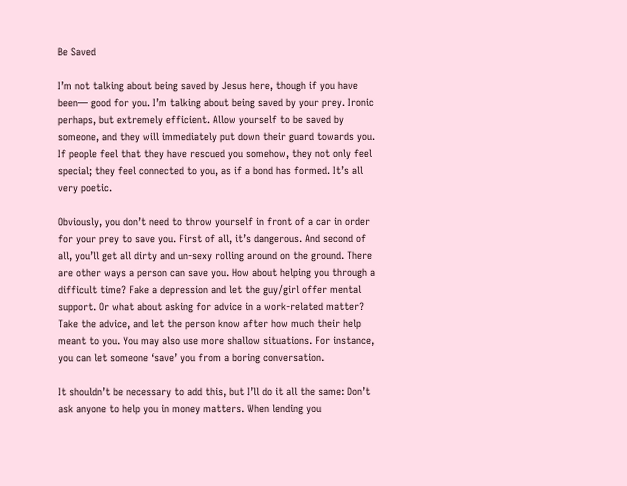Be Saved

I’m not talking about being saved by Jesus here, though if you have been— good for you. I’m talking about being saved by your prey. Ironic perhaps, but extremely efficient. Allow yourself to be saved by someone, and they will immediately put down their guard towards you. If people feel that they have rescued you somehow, they not only feel special; they feel connected to you, as if a bond has formed. It’s all very poetic.

Obviously, you don’t need to throw yourself in front of a car in order for your prey to save you. First of all, it’s dangerous. And second of all, you’ll get all dirty and un-sexy rolling around on the ground. There are other ways a person can save you. How about helping you through a difficult time? Fake a depression and let the guy/girl offer mental support. Or what about asking for advice in a work-related matter? Take the advice, and let the person know after how much their help meant to you. You may also use more shallow situations. For instance, you can let someone ‘save’ you from a boring conversation.

It shouldn’t be necessary to add this, but I’ll do it all the same: Don’t ask anyone to help you in money matters. When lending you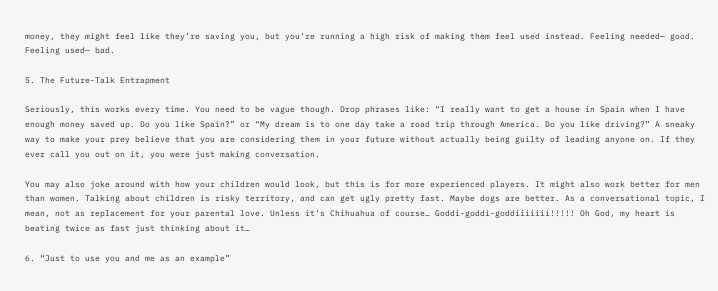money, they might feel like they’re saving you, but you’re running a high risk of making them feel used instead. Feeling needed— good. Feeling used— bad.

5. The Future-Talk Entrapment

Seriously, this works every time. You need to be vague though. Drop phrases like: “I really want to get a house in Spain when I have enough money saved up. Do you like Spain?” or “My dream is to one day take a road trip through America. Do you like driving?” A sneaky way to make your prey believe that you are considering them in your future without actually being guilty of leading anyone on. If they ever call you out on it, you were just making conversation.

You may also joke around with how your children would look, but this is for more experienced players. It might also work better for men than women. Talking about children is risky territory, and can get ugly pretty fast. Maybe dogs are better. As a conversational topic, I mean, not as replacement for your parental love. Unless it’s Chihuahua of course… Goddi-goddi-goddiiiiiii!!!!! Oh God, my heart is beating twice as fast just thinking about it…

6. “Just to use you and me as an example”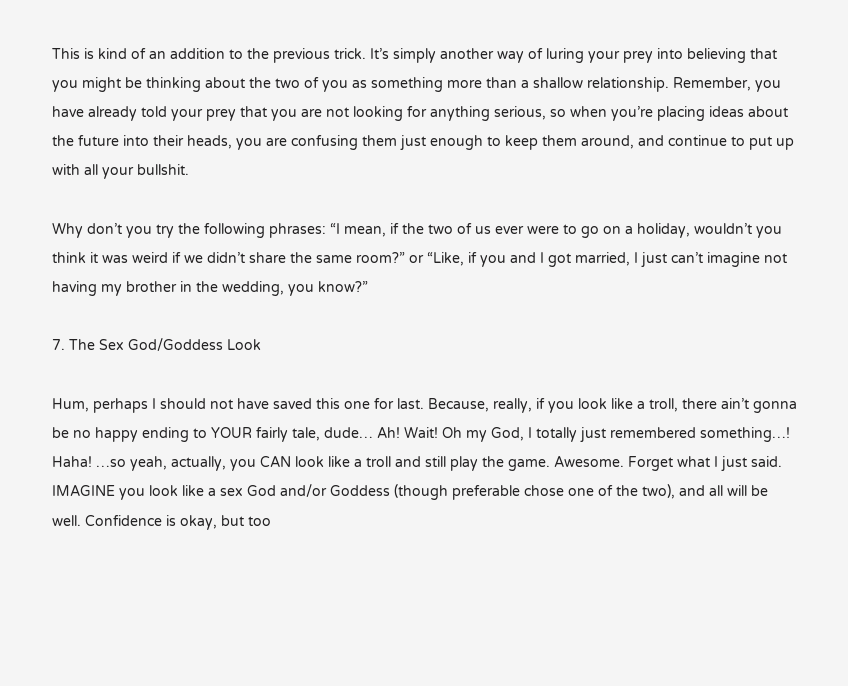This is kind of an addition to the previous trick. It’s simply another way of luring your prey into believing that you might be thinking about the two of you as something more than a shallow relationship. Remember, you have already told your prey that you are not looking for anything serious, so when you’re placing ideas about the future into their heads, you are confusing them just enough to keep them around, and continue to put up with all your bullshit.

Why don’t you try the following phrases: “I mean, if the two of us ever were to go on a holiday, wouldn’t you think it was weird if we didn’t share the same room?” or “Like, if you and I got married, I just can’t imagine not having my brother in the wedding, you know?”

7. The Sex God/Goddess Look

Hum, perhaps I should not have saved this one for last. Because, really, if you look like a troll, there ain’t gonna be no happy ending to YOUR fairly tale, dude… Ah! Wait! Oh my God, I totally just remembered something…! Haha! …so yeah, actually, you CAN look like a troll and still play the game. Awesome. Forget what I just said. IMAGINE you look like a sex God and/or Goddess (though preferable chose one of the two), and all will be well. Confidence is okay, but too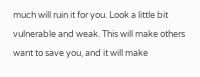much will ruin it for you. Look a little bit vulnerable and weak. This will make others want to save you, and it will make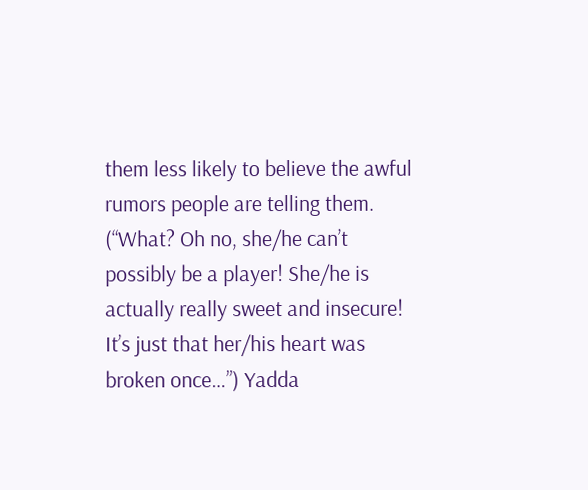them less likely to believe the awful rumors people are telling them. (“What? Oh no, she/he can’t possibly be a player! She/he is actually really sweet and insecure! It’s just that her/his heart was broken once…”) Yadda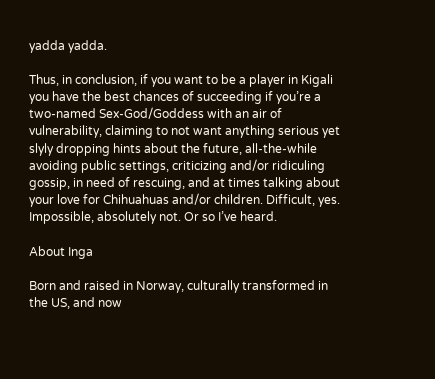yadda yadda.

Thus, in conclusion, if you want to be a player in Kigali you have the best chances of succeeding if you’re a two-named Sex-God/Goddess with an air of vulnerability, claiming to not want anything serious yet slyly dropping hints about the future, all-the-while avoiding public settings, criticizing and/or ridiculing gossip, in need of rescuing, and at times talking about your love for Chihuahuas and/or children. Difficult, yes. Impossible, absolutely not. Or so I’ve heard.

About Inga

Born and raised in Norway, culturally transformed in the US, and now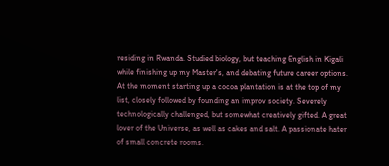residing in Rwanda. Studied biology, but teaching English in Kigali while finishing up my Master's, and debating future career options. At the moment starting up a cocoa plantation is at the top of my list, closely followed by founding an improv society. Severely technologically challenged, but somewhat creatively gifted. A great lover of the Universe, as well as cakes and salt. A passionate hater of small concrete rooms.